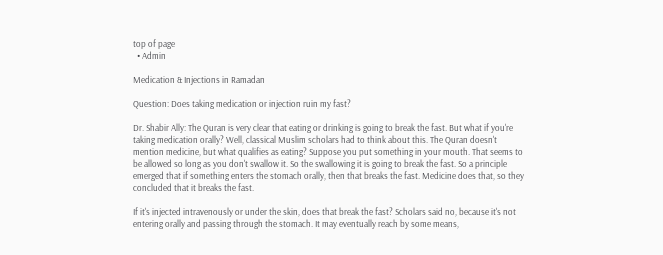top of page
  • Admin

Medication & Injections in Ramadan

Question: Does taking medication or injection ruin my fast?

Dr. Shabir Ally: The Quran is very clear that eating or drinking is going to break the fast. But what if you're taking medication orally? Well, classical Muslim scholars had to think about this. The Quran doesn't mention medicine, but what qualifies as eating? Suppose you put something in your mouth. That seems to be allowed so long as you don't swallow it. So the swallowing it is going to break the fast. So a principle emerged that if something enters the stomach orally, then that breaks the fast. Medicine does that, so they concluded that it breaks the fast.

If it's injected intravenously or under the skin, does that break the fast? Scholars said no, because it's not entering orally and passing through the stomach. It may eventually reach by some means,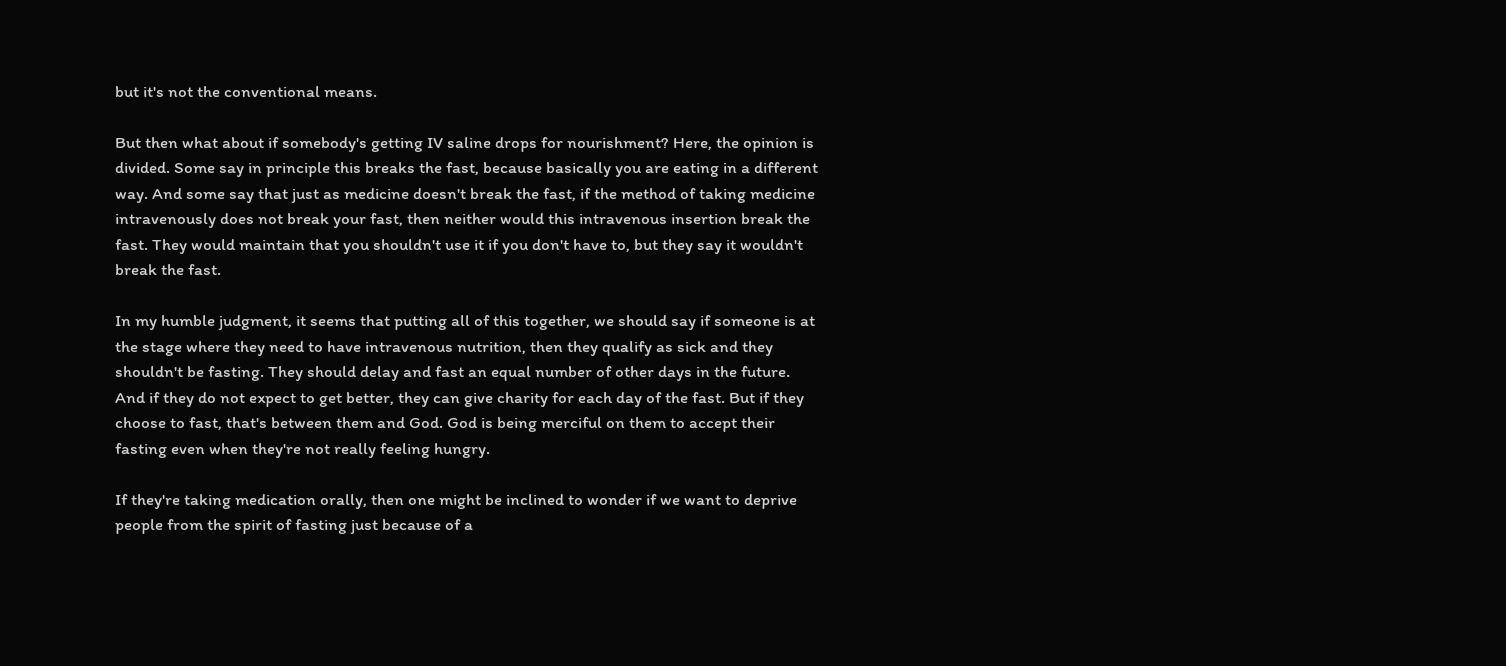but it's not the conventional means.

But then what about if somebody's getting IV saline drops for nourishment? Here, the opinion is divided. Some say in principle this breaks the fast, because basically you are eating in a different way. And some say that just as medicine doesn't break the fast, if the method of taking medicine intravenously does not break your fast, then neither would this intravenous insertion break the fast. They would maintain that you shouldn't use it if you don't have to, but they say it wouldn't break the fast.

In my humble judgment, it seems that putting all of this together, we should say if someone is at the stage where they need to have intravenous nutrition, then they qualify as sick and they shouldn't be fasting. They should delay and fast an equal number of other days in the future. And if they do not expect to get better, they can give charity for each day of the fast. But if they choose to fast, that's between them and God. God is being merciful on them to accept their fasting even when they're not really feeling hungry.

If they're taking medication orally, then one might be inclined to wonder if we want to deprive people from the spirit of fasting just because of a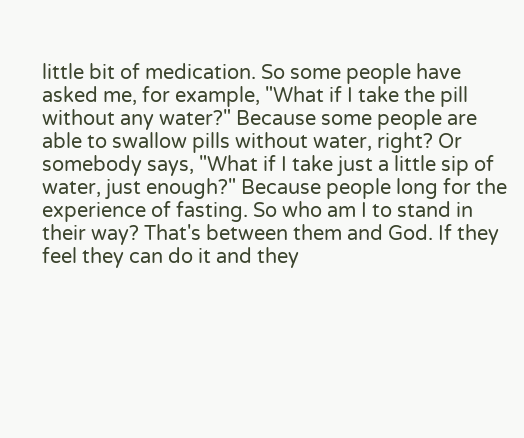little bit of medication. So some people have asked me, for example, "What if I take the pill without any water?" Because some people are able to swallow pills without water, right? Or somebody says, "What if I take just a little sip of water, just enough?" Because people long for the experience of fasting. So who am I to stand in their way? That's between them and God. If they feel they can do it and they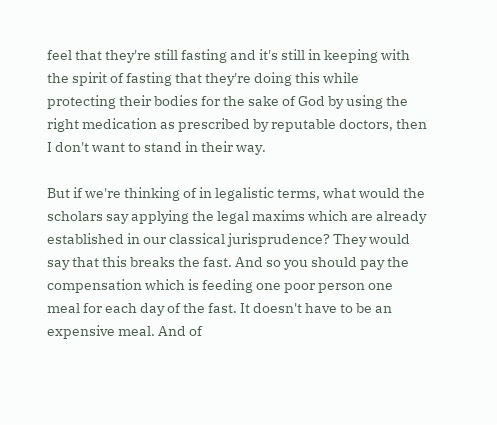feel that they're still fasting and it's still in keeping with the spirit of fasting that they're doing this while protecting their bodies for the sake of God by using the right medication as prescribed by reputable doctors, then I don't want to stand in their way.

But if we're thinking of in legalistic terms, what would the scholars say applying the legal maxims which are already established in our classical jurisprudence? They would say that this breaks the fast. And so you should pay the compensation which is feeding one poor person one meal for each day of the fast. It doesn't have to be an expensive meal. And of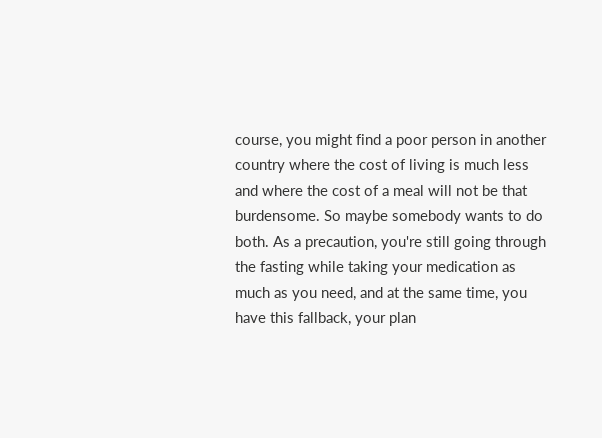course, you might find a poor person in another country where the cost of living is much less and where the cost of a meal will not be that burdensome. So maybe somebody wants to do both. As a precaution, you're still going through the fasting while taking your medication as much as you need, and at the same time, you have this fallback, your plan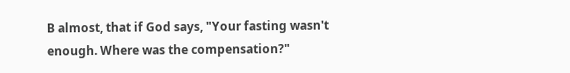B almost, that if God says, "Your fasting wasn't enough. Where was the compensation?"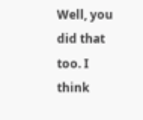Well, you did that too. I think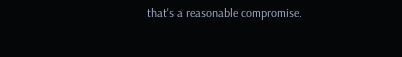that's a reasonable compromise.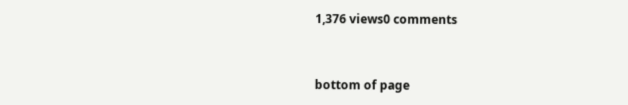1,376 views0 comments


bottom of page